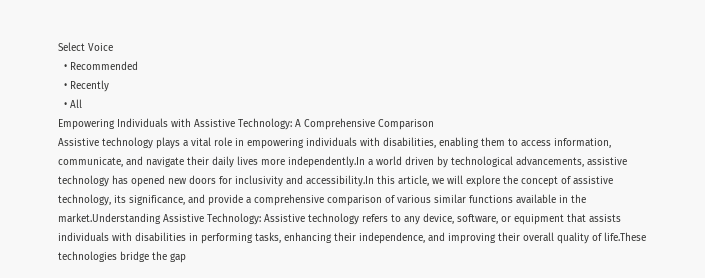Select Voice
  • Recommended
  • Recently
  • All
Empowering Individuals with Assistive Technology: A Comprehensive Comparison
Assistive technology plays a vital role in empowering individuals with disabilities, enabling them to access information, communicate, and navigate their daily lives more independently.In a world driven by technological advancements, assistive technology has opened new doors for inclusivity and accessibility.In this article, we will explore the concept of assistive technology, its significance, and provide a comprehensive comparison of various similar functions available in the market.Understanding Assistive Technology: Assistive technology refers to any device, software, or equipment that assists individuals with disabilities in performing tasks, enhancing their independence, and improving their overall quality of life.These technologies bridge the gap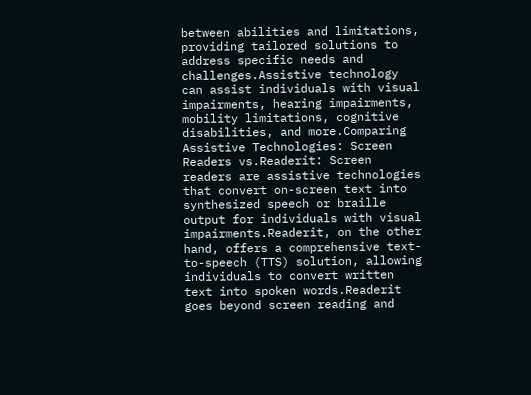between abilities and limitations, providing tailored solutions to address specific needs and challenges.Assistive technology can assist individuals with visual impairments, hearing impairments, mobility limitations, cognitive disabilities, and more.Comparing Assistive Technologies: Screen Readers vs.Readerit: Screen readers are assistive technologies that convert on-screen text into synthesized speech or braille output for individuals with visual impairments.Readerit, on the other hand, offers a comprehensive text-to-speech (TTS) solution, allowing individuals to convert written text into spoken words.Readerit goes beyond screen reading and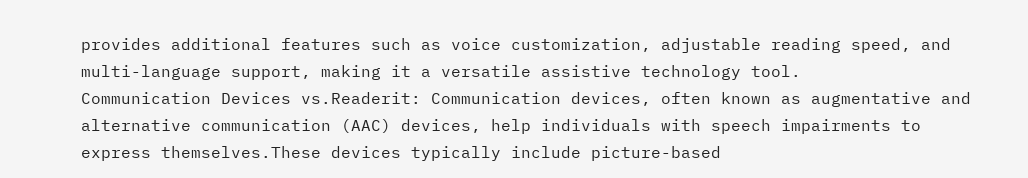provides additional features such as voice customization, adjustable reading speed, and multi-language support, making it a versatile assistive technology tool.
Communication Devices vs.Readerit: Communication devices, often known as augmentative and alternative communication (AAC) devices, help individuals with speech impairments to express themselves.These devices typically include picture-based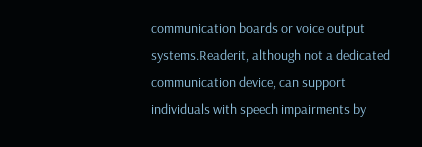communication boards or voice output systems.Readerit, although not a dedicated communication device, can support individuals with speech impairments by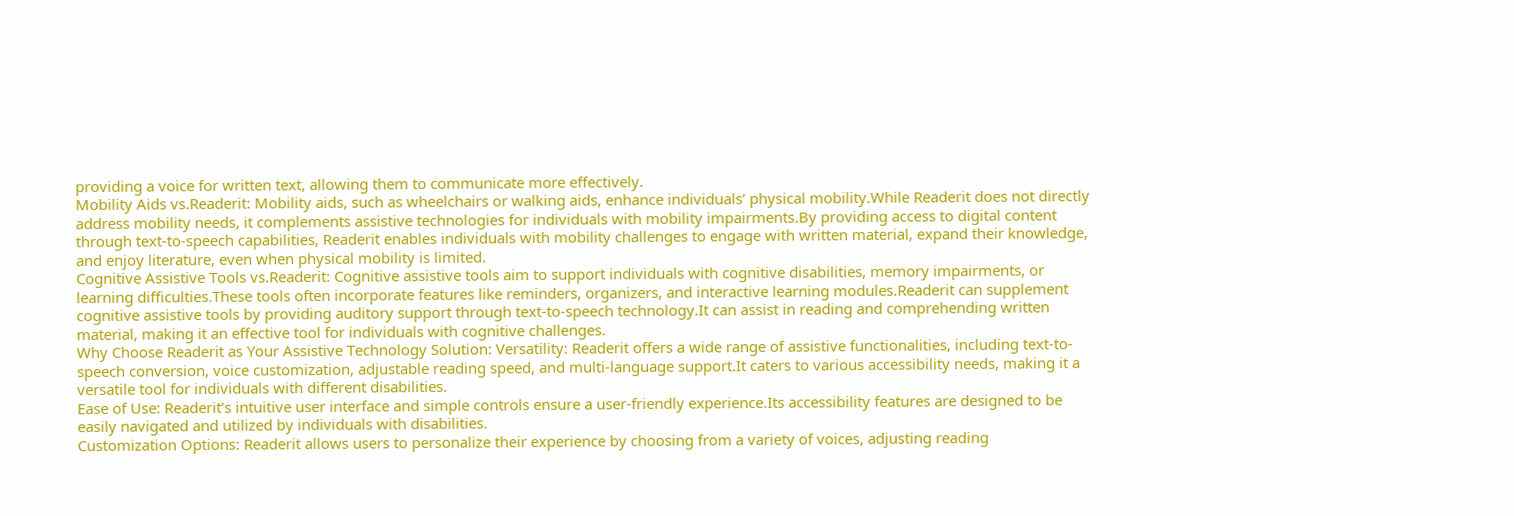providing a voice for written text, allowing them to communicate more effectively.
Mobility Aids vs.Readerit: Mobility aids, such as wheelchairs or walking aids, enhance individuals’ physical mobility.While Readerit does not directly address mobility needs, it complements assistive technologies for individuals with mobility impairments.By providing access to digital content through text-to-speech capabilities, Readerit enables individuals with mobility challenges to engage with written material, expand their knowledge, and enjoy literature, even when physical mobility is limited.
Cognitive Assistive Tools vs.Readerit: Cognitive assistive tools aim to support individuals with cognitive disabilities, memory impairments, or learning difficulties.These tools often incorporate features like reminders, organizers, and interactive learning modules.Readerit can supplement cognitive assistive tools by providing auditory support through text-to-speech technology.It can assist in reading and comprehending written material, making it an effective tool for individuals with cognitive challenges.
Why Choose Readerit as Your Assistive Technology Solution: Versatility: Readerit offers a wide range of assistive functionalities, including text-to-speech conversion, voice customization, adjustable reading speed, and multi-language support.It caters to various accessibility needs, making it a versatile tool for individuals with different disabilities.
Ease of Use: Readerit’s intuitive user interface and simple controls ensure a user-friendly experience.Its accessibility features are designed to be easily navigated and utilized by individuals with disabilities.
Customization Options: Readerit allows users to personalize their experience by choosing from a variety of voices, adjusting reading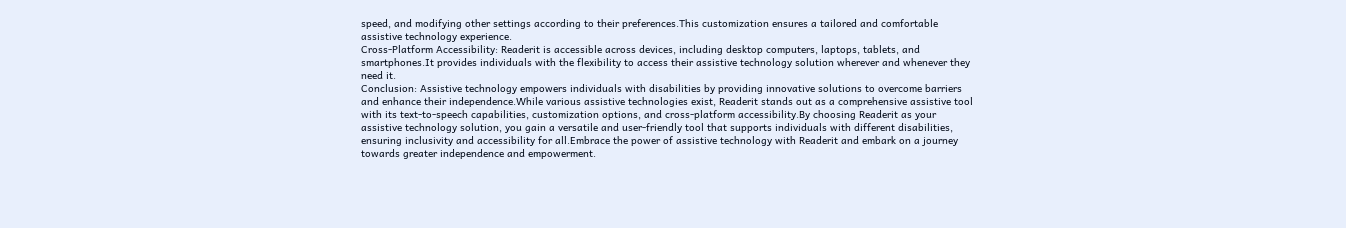speed, and modifying other settings according to their preferences.This customization ensures a tailored and comfortable assistive technology experience.
Cross-Platform Accessibility: Readerit is accessible across devices, including desktop computers, laptops, tablets, and smartphones.It provides individuals with the flexibility to access their assistive technology solution wherever and whenever they need it.
Conclusion: Assistive technology empowers individuals with disabilities by providing innovative solutions to overcome barriers and enhance their independence.While various assistive technologies exist, Readerit stands out as a comprehensive assistive tool with its text-to-speech capabilities, customization options, and cross-platform accessibility.By choosing Readerit as your assistive technology solution, you gain a versatile and user-friendly tool that supports individuals with different disabilities, ensuring inclusivity and accessibility for all.Embrace the power of assistive technology with Readerit and embark on a journey towards greater independence and empowerment.